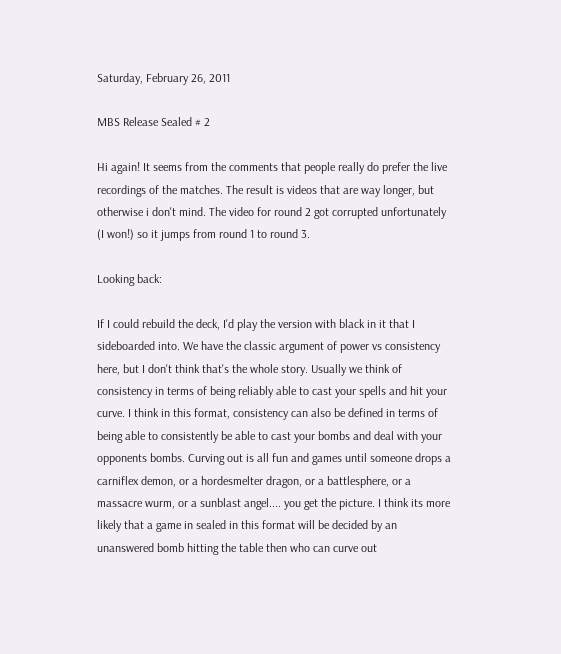Saturday, February 26, 2011

MBS Release Sealed # 2

Hi again! It seems from the comments that people really do prefer the live recordings of the matches. The result is videos that are way longer, but otherwise i don't mind. The video for round 2 got corrupted unfortunately (I won!) so it jumps from round 1 to round 3.

Looking back:

If I could rebuild the deck, I'd play the version with black in it that I sideboarded into. We have the classic argument of power vs consistency here, but I don't think that's the whole story. Usually we think of consistency in terms of being reliably able to cast your spells and hit your curve. I think in this format, consistency can also be defined in terms of being able to consistently be able to cast your bombs and deal with your opponents bombs. Curving out is all fun and games until someone drops a carniflex demon, or a hordesmelter dragon, or a battlesphere, or a massacre wurm, or a sunblast angel.... you get the picture. I think its more likely that a game in sealed in this format will be decided by an unanswered bomb hitting the table then who can curve out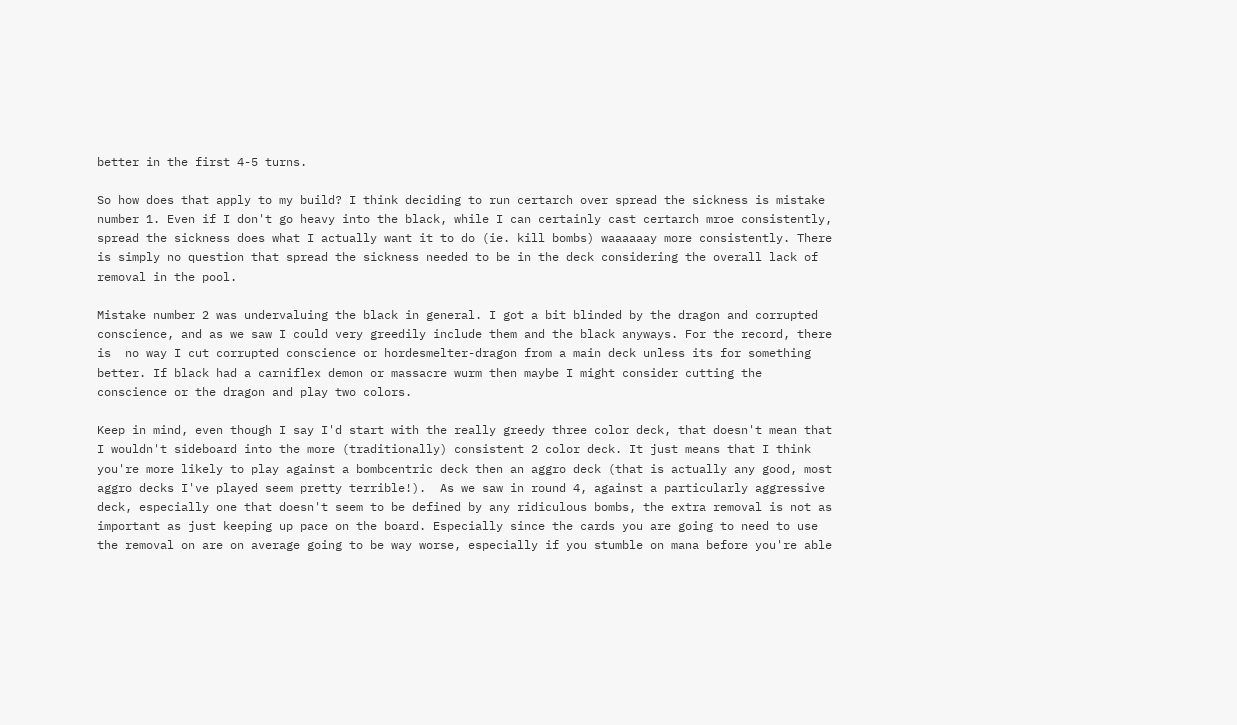better in the first 4-5 turns.

So how does that apply to my build? I think deciding to run certarch over spread the sickness is mistake number 1. Even if I don't go heavy into the black, while I can certainly cast certarch mroe consistently, spread the sickness does what I actually want it to do (ie. kill bombs) waaaaaay more consistently. There is simply no question that spread the sickness needed to be in the deck considering the overall lack of removal in the pool.

Mistake number 2 was undervaluing the black in general. I got a bit blinded by the dragon and corrupted conscience, and as we saw I could very greedily include them and the black anyways. For the record, there is  no way I cut corrupted conscience or hordesmelter-dragon from a main deck unless its for something better. If black had a carniflex demon or massacre wurm then maybe I might consider cutting the conscience or the dragon and play two colors.

Keep in mind, even though I say I'd start with the really greedy three color deck, that doesn't mean that I wouldn't sideboard into the more (traditionally) consistent 2 color deck. It just means that I think you're more likely to play against a bombcentric deck then an aggro deck (that is actually any good, most aggro decks I've played seem pretty terrible!).  As we saw in round 4, against a particularly aggressive deck, especially one that doesn't seem to be defined by any ridiculous bombs, the extra removal is not as important as just keeping up pace on the board. Especially since the cards you are going to need to use the removal on are on average going to be way worse, especially if you stumble on mana before you're able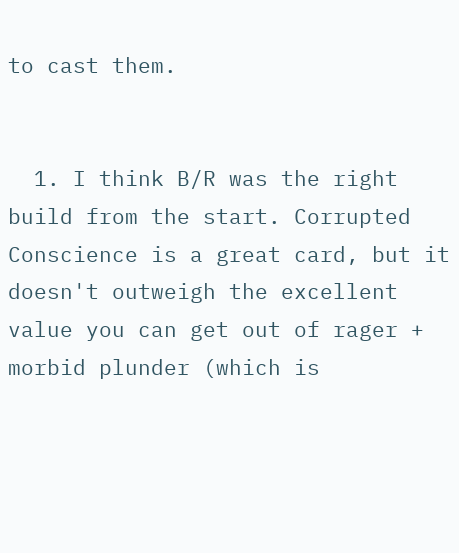to cast them.


  1. I think B/R was the right build from the start. Corrupted Conscience is a great card, but it doesn't outweigh the excellent value you can get out of rager + morbid plunder (which is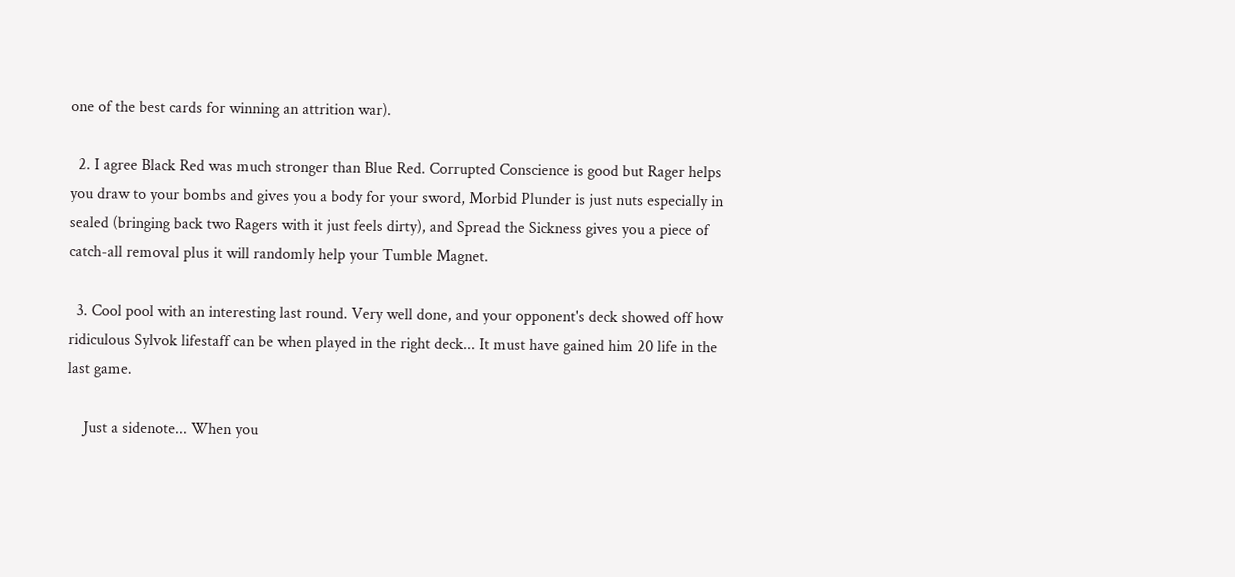one of the best cards for winning an attrition war).

  2. I agree Black Red was much stronger than Blue Red. Corrupted Conscience is good but Rager helps you draw to your bombs and gives you a body for your sword, Morbid Plunder is just nuts especially in sealed (bringing back two Ragers with it just feels dirty), and Spread the Sickness gives you a piece of catch-all removal plus it will randomly help your Tumble Magnet.

  3. Cool pool with an interesting last round. Very well done, and your opponent's deck showed off how ridiculous Sylvok lifestaff can be when played in the right deck... It must have gained him 20 life in the last game.

    Just a sidenote... When you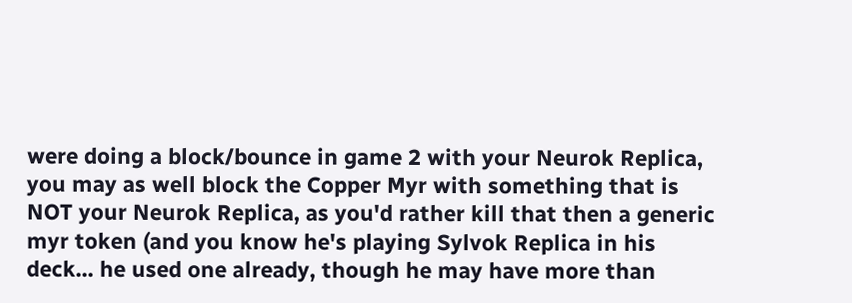were doing a block/bounce in game 2 with your Neurok Replica, you may as well block the Copper Myr with something that is NOT your Neurok Replica, as you'd rather kill that then a generic myr token (and you know he's playing Sylvok Replica in his deck... he used one already, though he may have more than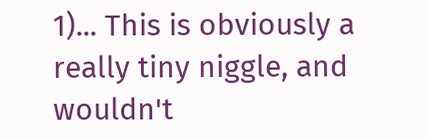1)... This is obviously a really tiny niggle, and wouldn't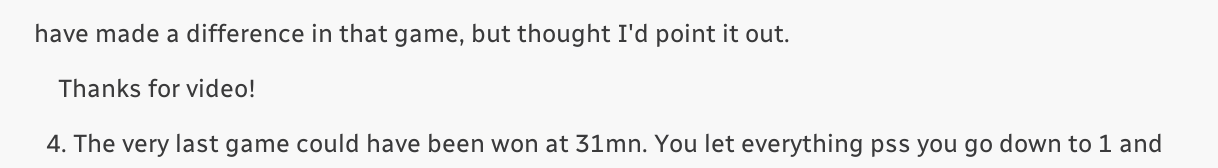have made a difference in that game, but thought I'd point it out.

    Thanks for video!

  4. The very last game could have been won at 31mn. You let everything pss you go down to 1 and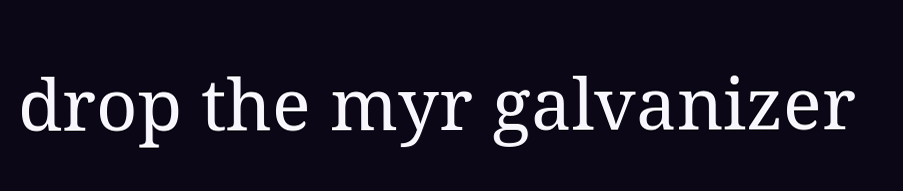drop the myr galvanizer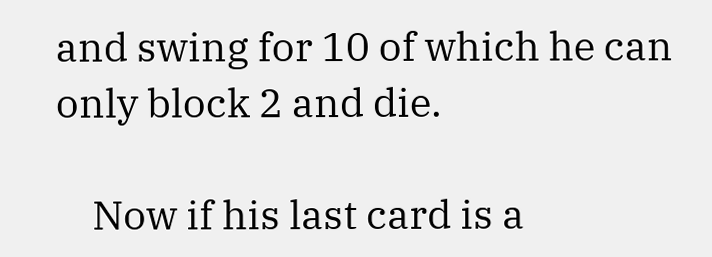and swing for 10 of which he can only block 2 and die.

    Now if his last card is a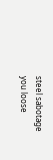steel sabotage you loose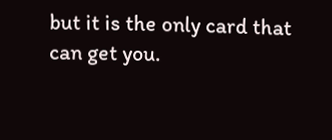but it is the only card that can get you.